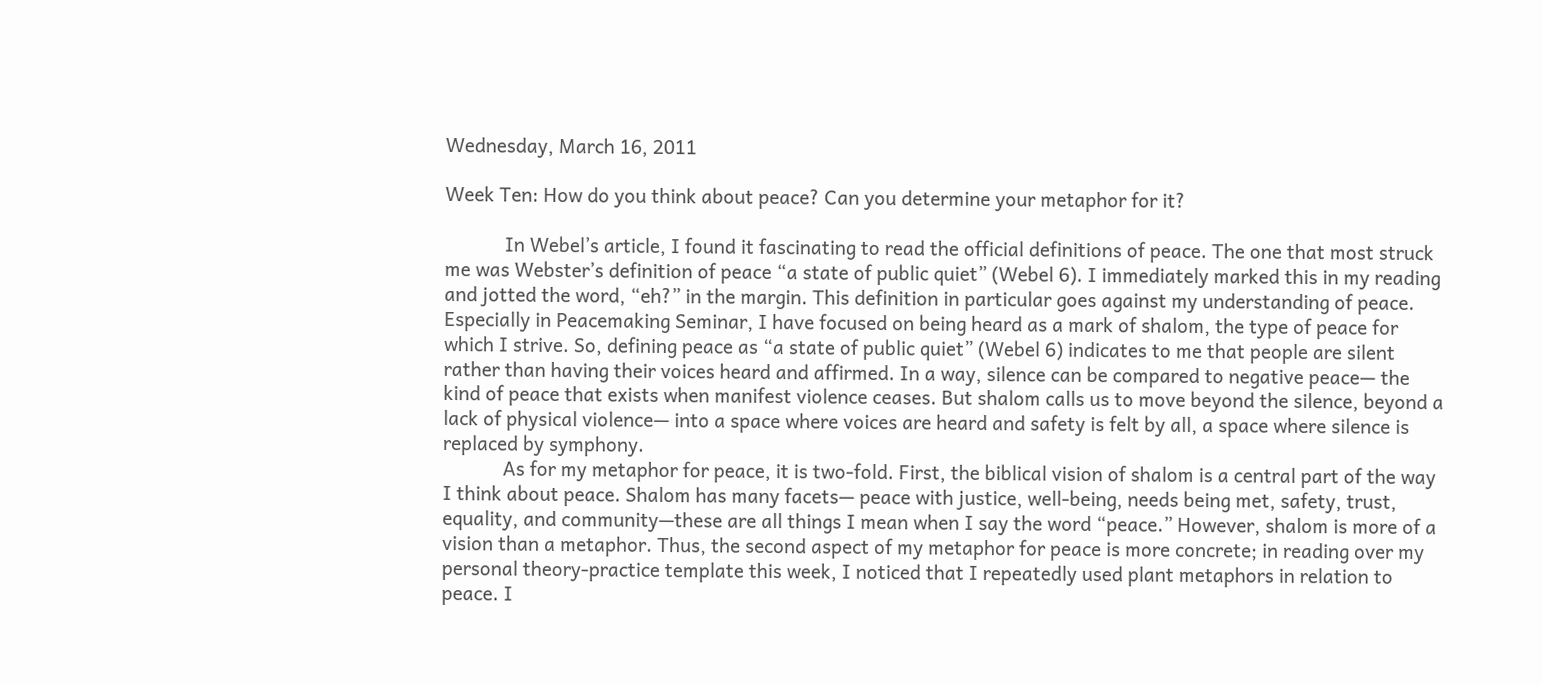Wednesday, March 16, 2011

Week Ten: How do you think about peace? Can you determine your metaphor for it?

            In Webel’s article, I found it fascinating to read the official definitions of peace. The one that most struck me was Webster’s definition of peace “a state of public quiet” (Webel 6). I immediately marked this in my reading and jotted the word, “eh?” in the margin. This definition in particular goes against my understanding of peace. Especially in Peacemaking Seminar, I have focused on being heard as a mark of shalom, the type of peace for which I strive. So, defining peace as “a state of public quiet” (Webel 6) indicates to me that people are silent rather than having their voices heard and affirmed. In a way, silence can be compared to negative peace— the kind of peace that exists when manifest violence ceases. But shalom calls us to move beyond the silence, beyond a lack of physical violence— into a space where voices are heard and safety is felt by all, a space where silence is replaced by symphony.
            As for my metaphor for peace, it is two-fold. First, the biblical vision of shalom is a central part of the way I think about peace. Shalom has many facets— peace with justice, well-being, needs being met, safety, trust, equality, and community—these are all things I mean when I say the word “peace.” However, shalom is more of a vision than a metaphor. Thus, the second aspect of my metaphor for peace is more concrete; in reading over my personal theory-practice template this week, I noticed that I repeatedly used plant metaphors in relation to peace. I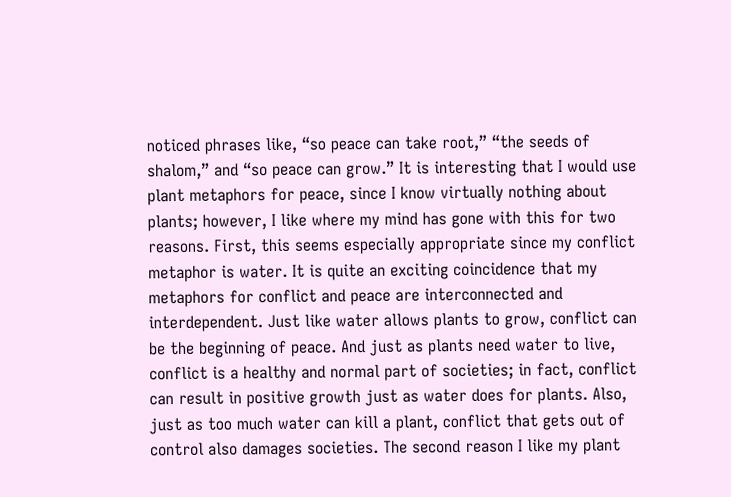noticed phrases like, “so peace can take root,” “the seeds of shalom,” and “so peace can grow.” It is interesting that I would use plant metaphors for peace, since I know virtually nothing about plants; however, I like where my mind has gone with this for two reasons. First, this seems especially appropriate since my conflict metaphor is water. It is quite an exciting coincidence that my metaphors for conflict and peace are interconnected and interdependent. Just like water allows plants to grow, conflict can be the beginning of peace. And just as plants need water to live, conflict is a healthy and normal part of societies; in fact, conflict can result in positive growth just as water does for plants. Also, just as too much water can kill a plant, conflict that gets out of control also damages societies. The second reason I like my plant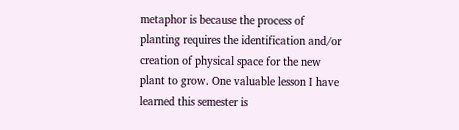metaphor is because the process of planting requires the identification and/or creation of physical space for the new plant to grow. One valuable lesson I have learned this semester is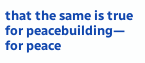that the same is true for peacebuilding— for peace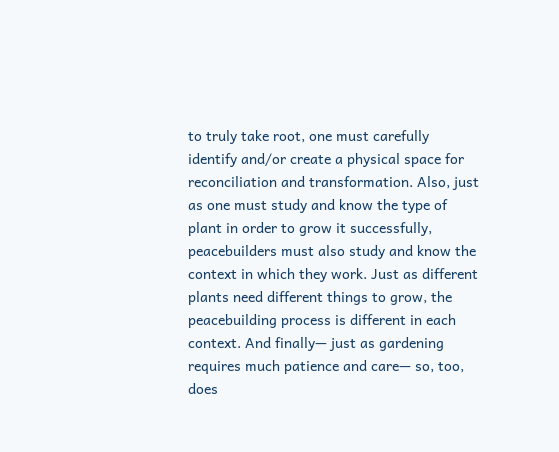to truly take root, one must carefully identify and/or create a physical space for reconciliation and transformation. Also, just as one must study and know the type of plant in order to grow it successfully, peacebuilders must also study and know the context in which they work. Just as different plants need different things to grow, the peacebuilding process is different in each context. And finally— just as gardening requires much patience and care— so, too, does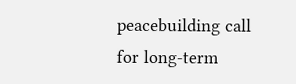peacebuilding call for long-term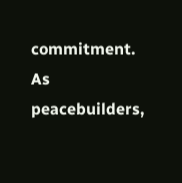commitment. As peacebuilders,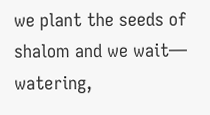we plant the seeds of shalom and we wait— watering,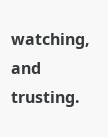watching, and trusting.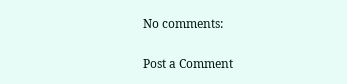No comments:

Post a Comment